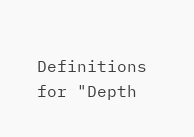Definitions for "Depth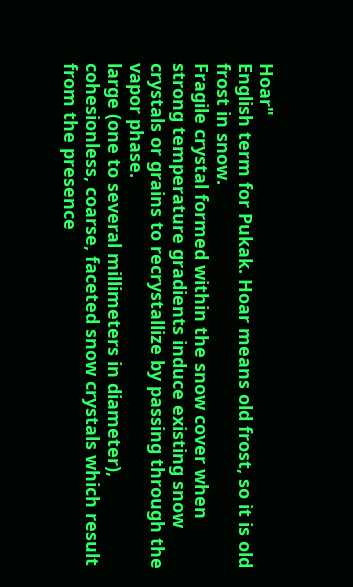Hoar"
English term for Pukak. Hoar means old frost, so it is old frost in snow.
Fragile crystal formed within the snow cover when strong temperature gradients induce existing snow crystals or grains to recrystallize by passing through the vapor phase.
large (one to several millimeters in diameter), cohesionless, coarse, faceted snow crystals which result from the presence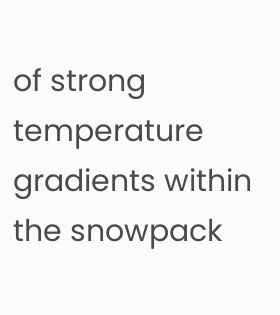of strong temperature gradients within the snowpack